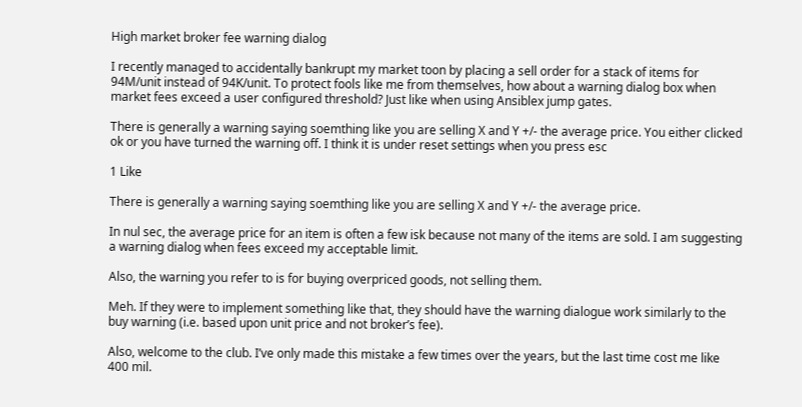High market broker fee warning dialog

I recently managed to accidentally bankrupt my market toon by placing a sell order for a stack of items for 94M/unit instead of 94K/unit. To protect fools like me from themselves, how about a warning dialog box when market fees exceed a user configured threshold? Just like when using Ansiblex jump gates.

There is generally a warning saying soemthing like you are selling X and Y +/- the average price. You either clicked ok or you have turned the warning off. I think it is under reset settings when you press esc

1 Like

There is generally a warning saying soemthing like you are selling X and Y +/- the average price.

In nul sec, the average price for an item is often a few isk because not many of the items are sold. I am suggesting a warning dialog when fees exceed my acceptable limit.

Also, the warning you refer to is for buying overpriced goods, not selling them.

Meh. If they were to implement something like that, they should have the warning dialogue work similarly to the buy warning (i.e. based upon unit price and not broker’s fee).

Also, welcome to the club. I’ve only made this mistake a few times over the years, but the last time cost me like 400 mil.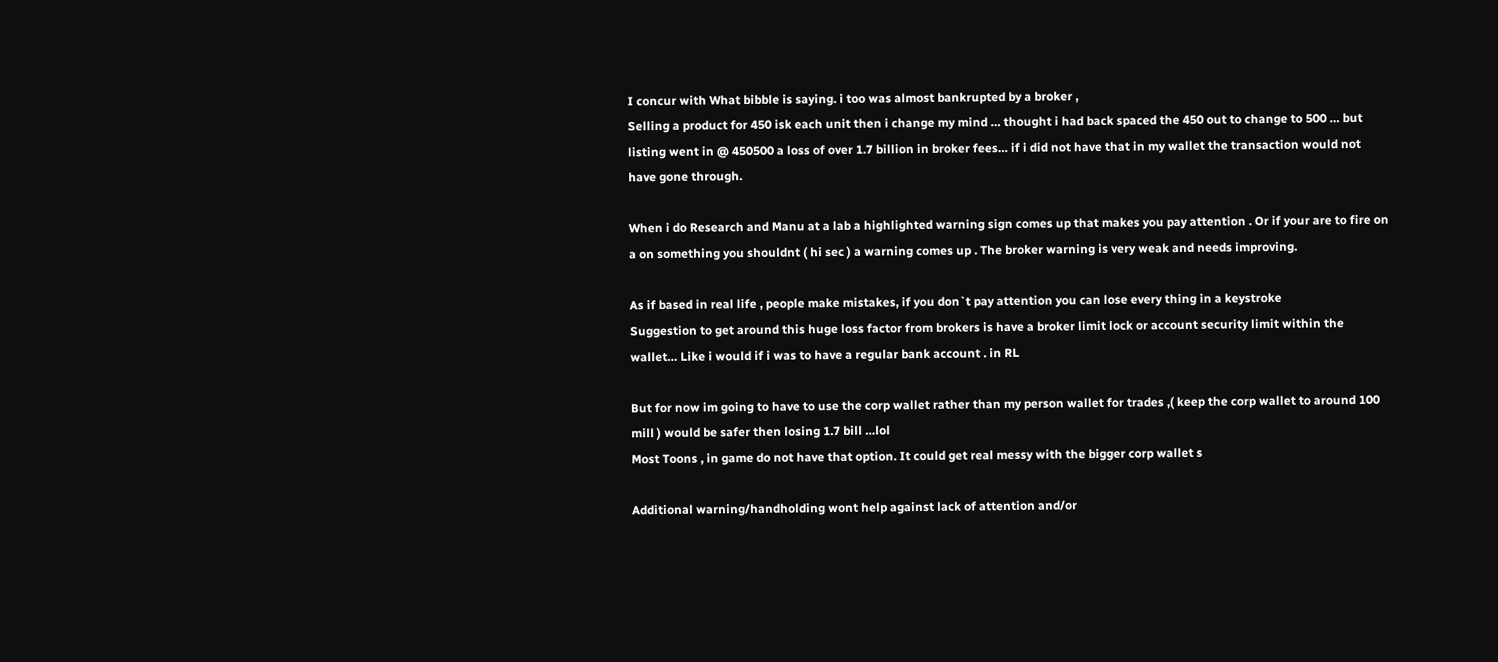I concur with What bibble is saying. i too was almost bankrupted by a broker ,
Selling a product for 450 isk each unit then i change my mind … thought i had back spaced the 450 out to change to 500 … but listing went in @ 450500 a loss of over 1.7 billion in broker fees… if i did not have that in my wallet the transaction would not have gone through.

When i do Research and Manu at a lab a highlighted warning sign comes up that makes you pay attention . Or if your are to fire on a on something you shouldnt ( hi sec ) a warning comes up . The broker warning is very weak and needs improving.

As if based in real life , people make mistakes, if you don`t pay attention you can lose every thing in a keystroke
Suggestion to get around this huge loss factor from brokers is have a broker limit lock or account security limit within the wallet… Like i would if i was to have a regular bank account . in RL

But for now im going to have to use the corp wallet rather than my person wallet for trades ,( keep the corp wallet to around 100 mill ) would be safer then losing 1.7 bill …lol
Most Toons , in game do not have that option. It could get real messy with the bigger corp wallet s

Additional warning/handholding wont help against lack of attention and/or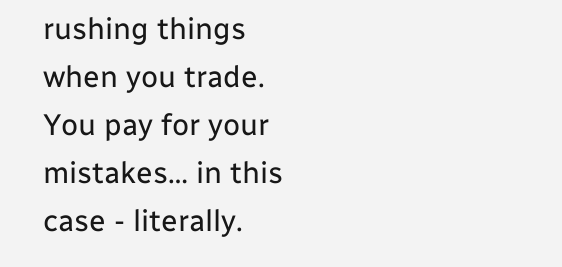rushing things when you trade. You pay for your mistakes… in this case - literally.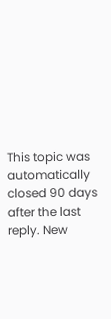This topic was automatically closed 90 days after the last reply. New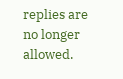replies are no longer allowed.